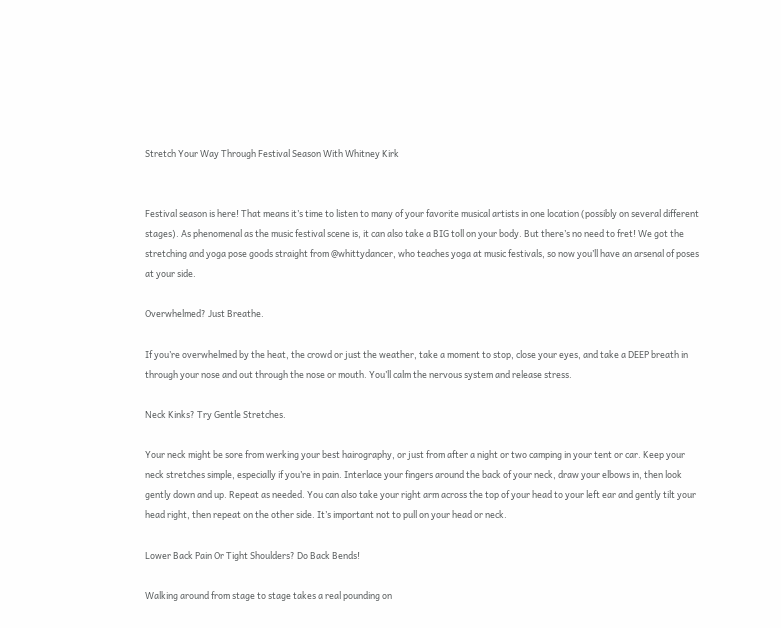Stretch Your Way Through Festival Season With Whitney Kirk


Festival season is here! That means it’s time to listen to many of your favorite musical artists in one location (possibly on several different stages). As phenomenal as the music festival scene is, it can also take a BIG toll on your body. But there’s no need to fret! We got the stretching and yoga pose goods straight from @whittydancer, who teaches yoga at music festivals, so now you’ll have an arsenal of poses at your side.

Overwhelmed? Just Breathe.

If you’re overwhelmed by the heat, the crowd or just the weather, take a moment to stop, close your eyes, and take a DEEP breath in through your nose and out through the nose or mouth. You’ll calm the nervous system and release stress.

Neck Kinks? Try Gentle Stretches.

Your neck might be sore from werking your best hairography, or just from after a night or two camping in your tent or car. Keep your neck stretches simple, especially if you’re in pain. Interlace your fingers around the back of your neck, draw your elbows in, then look gently down and up. Repeat as needed. You can also take your right arm across the top of your head to your left ear and gently tilt your head right, then repeat on the other side. It’s important not to pull on your head or neck.

Lower Back Pain Or Tight Shoulders? Do Back Bends!

Walking around from stage to stage takes a real pounding on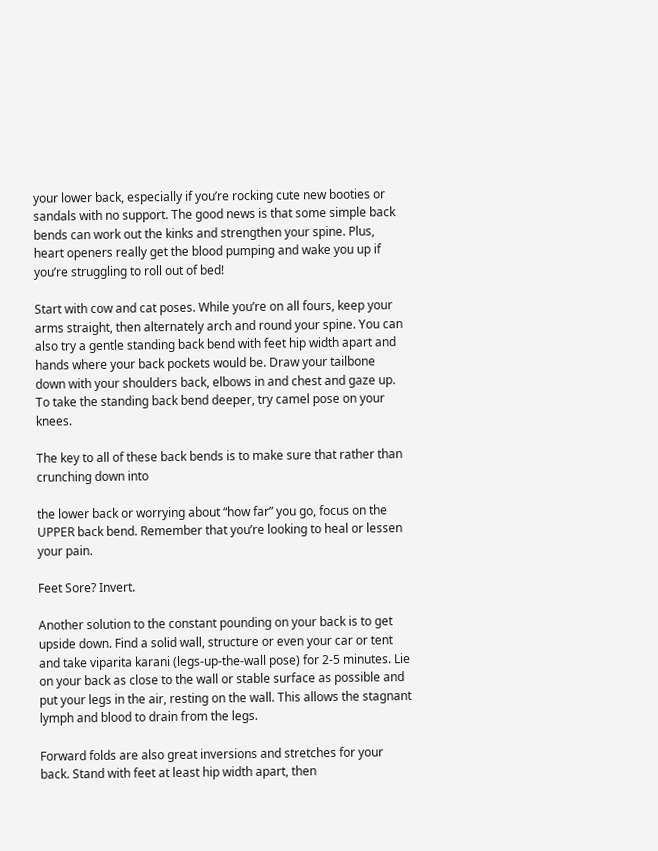your lower back, especially if you’re rocking cute new booties or sandals with no support. The good news is that some simple back bends can work out the kinks and strengthen your spine. Plus, heart openers really get the blood pumping and wake you up if you’re struggling to roll out of bed!

Start with cow and cat poses. While you’re on all fours, keep your arms straight, then alternately arch and round your spine. You can also try a gentle standing back bend with feet hip width apart and hands where your back pockets would be. Draw your tailbone down with your shoulders back, elbows in and chest and gaze up. To take the standing back bend deeper, try camel pose on your knees.

The key to all of these back bends is to make sure that rather than crunching down into

the lower back or worrying about “how far” you go, focus on the UPPER back bend. Remember that you’re looking to heal or lessen your pain.

Feet Sore? Invert.

Another solution to the constant pounding on your back is to get upside down. Find a solid wall, structure or even your car or tent and take viparita karani (legs-up-the-wall pose) for 2-5 minutes. Lie on your back as close to the wall or stable surface as possible and put your legs in the air, resting on the wall. This allows the stagnant lymph and blood to drain from the legs.

Forward folds are also great inversions and stretches for your back. Stand with feet at least hip width apart, then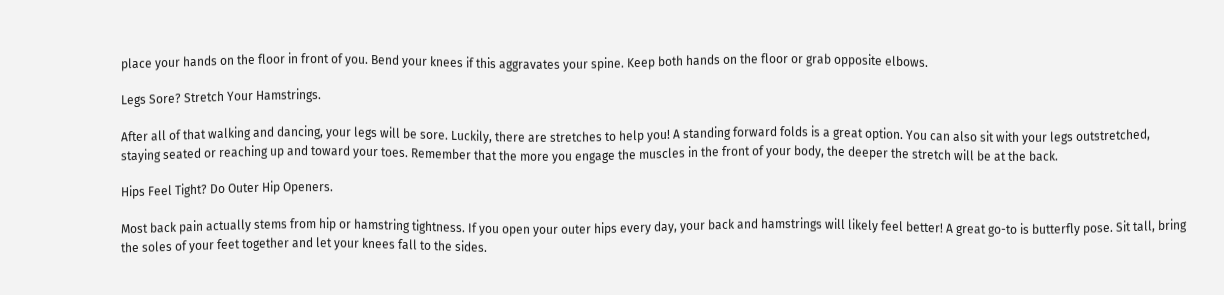place your hands on the floor in front of you. Bend your knees if this aggravates your spine. Keep both hands on the floor or grab opposite elbows.

Legs Sore? Stretch Your Hamstrings.

After all of that walking and dancing, your legs will be sore. Luckily, there are stretches to help you! A standing forward folds is a great option. You can also sit with your legs outstretched, staying seated or reaching up and toward your toes. Remember that the more you engage the muscles in the front of your body, the deeper the stretch will be at the back.

Hips Feel Tight? Do Outer Hip Openers.

Most back pain actually stems from hip or hamstring tightness. If you open your outer hips every day, your back and hamstrings will likely feel better! A great go-to is butterfly pose. Sit tall, bring the soles of your feet together and let your knees fall to the sides.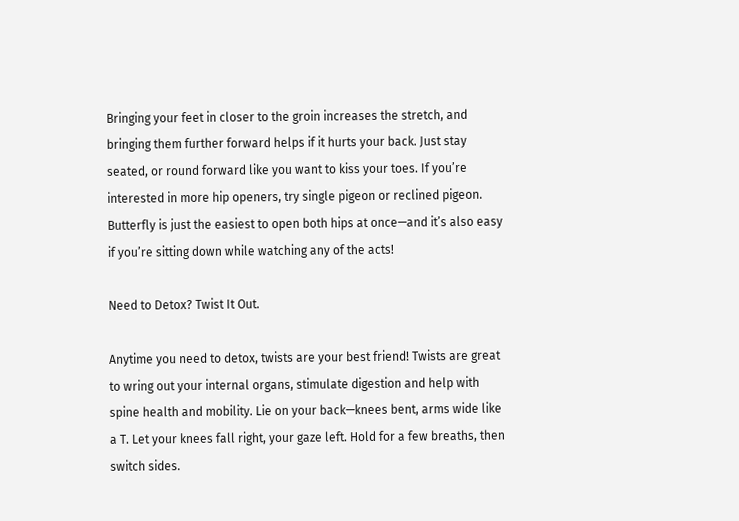Bringing your feet in closer to the groin increases the stretch, and bringing them further forward helps if it hurts your back. Just stay seated, or round forward like you want to kiss your toes. If you’re interested in more hip openers, try single pigeon or reclined pigeon. Butterfly is just the easiest to open both hips at once—and it’s also easy if you’re sitting down while watching any of the acts!

Need to Detox? Twist It Out.

Anytime you need to detox, twists are your best friend! Twists are great to wring out your internal organs, stimulate digestion and help with spine health and mobility. Lie on your back—knees bent, arms wide like a T. Let your knees fall right, your gaze left. Hold for a few breaths, then switch sides.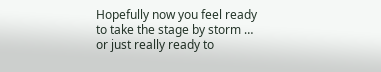Hopefully now you feel ready to take the stage by storm … or just really ready to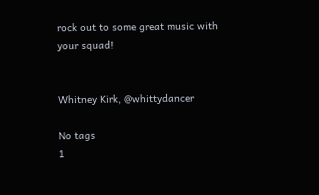rock out to some great music with your squad!


Whitney Kirk, @whittydancer

No tags
1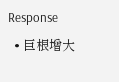Response
  • 巨根增大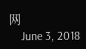网
    June 3, 2018